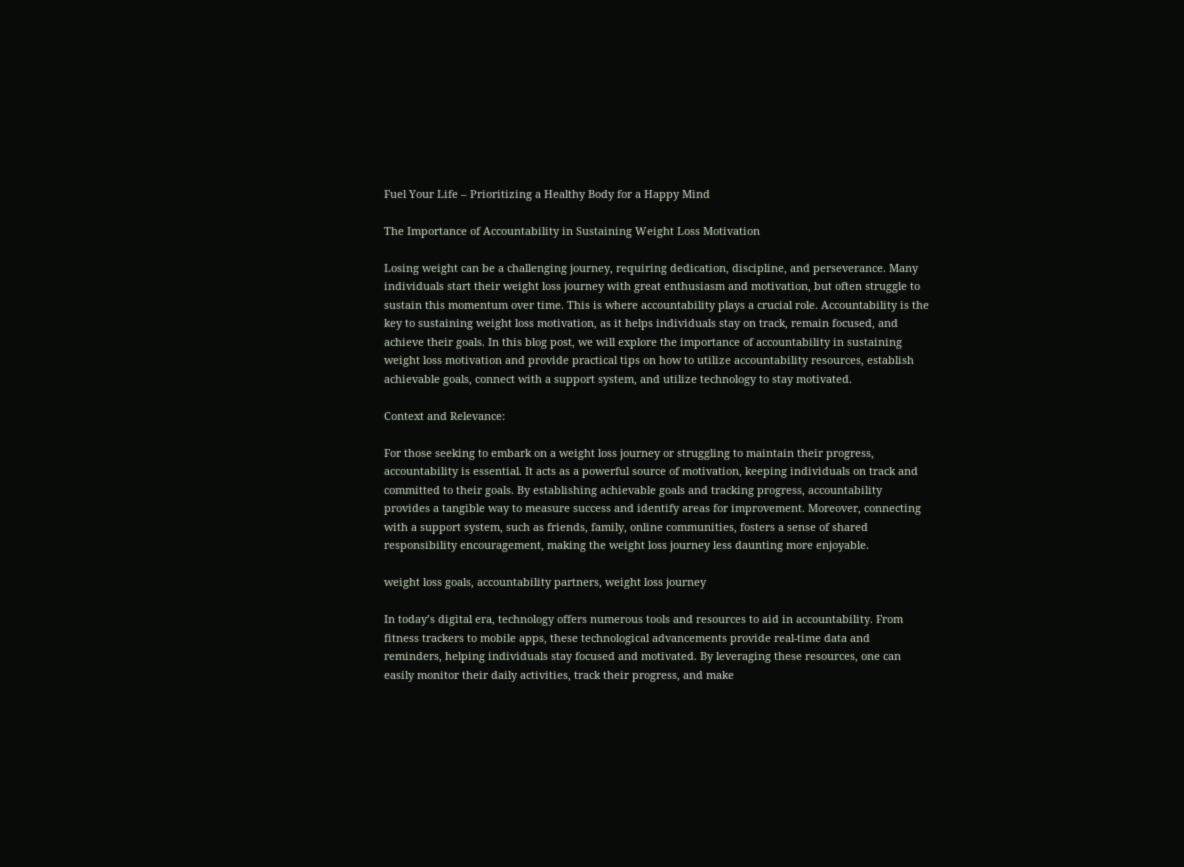Fuel Your Life – Prioritizing a Healthy Body for a Happy Mind

The Importance of Accountability in Sustaining Weight Loss Motivation

Losing weight can be a challenging journey, requiring dedication, discipline, and perseverance. Many individuals start their weight loss journey with great enthusiasm and motivation, but often struggle to sustain this momentum over time. This is where accountability plays a crucial role. Accountability is the key to sustaining weight loss motivation, as it helps individuals stay on track, remain focused, and achieve their goals. In this blog post, we will explore the importance of accountability in sustaining weight loss motivation and provide practical tips on how to utilize accountability resources, establish achievable goals, connect with a support system, and utilize technology to stay motivated.

Context and Relevance:

For those seeking to embark on a weight loss journey or struggling to maintain their progress, accountability is essential. It acts as a powerful source of motivation, keeping individuals on track and committed to their goals. By establishing achievable goals and tracking progress, accountability provides a tangible way to measure success and identify areas for improvement. Moreover, connecting with a support system, such as friends, family, online communities, fosters a sense of shared responsibility encouragement, making the weight loss journey less daunting more enjoyable.

weight loss goals, accountability partners, weight loss journey

In today’s digital era, technology offers numerous tools and resources to aid in accountability. From fitness trackers to mobile apps, these technological advancements provide real-time data and reminders, helping individuals stay focused and motivated. By leveraging these resources, one can easily monitor their daily activities, track their progress, and make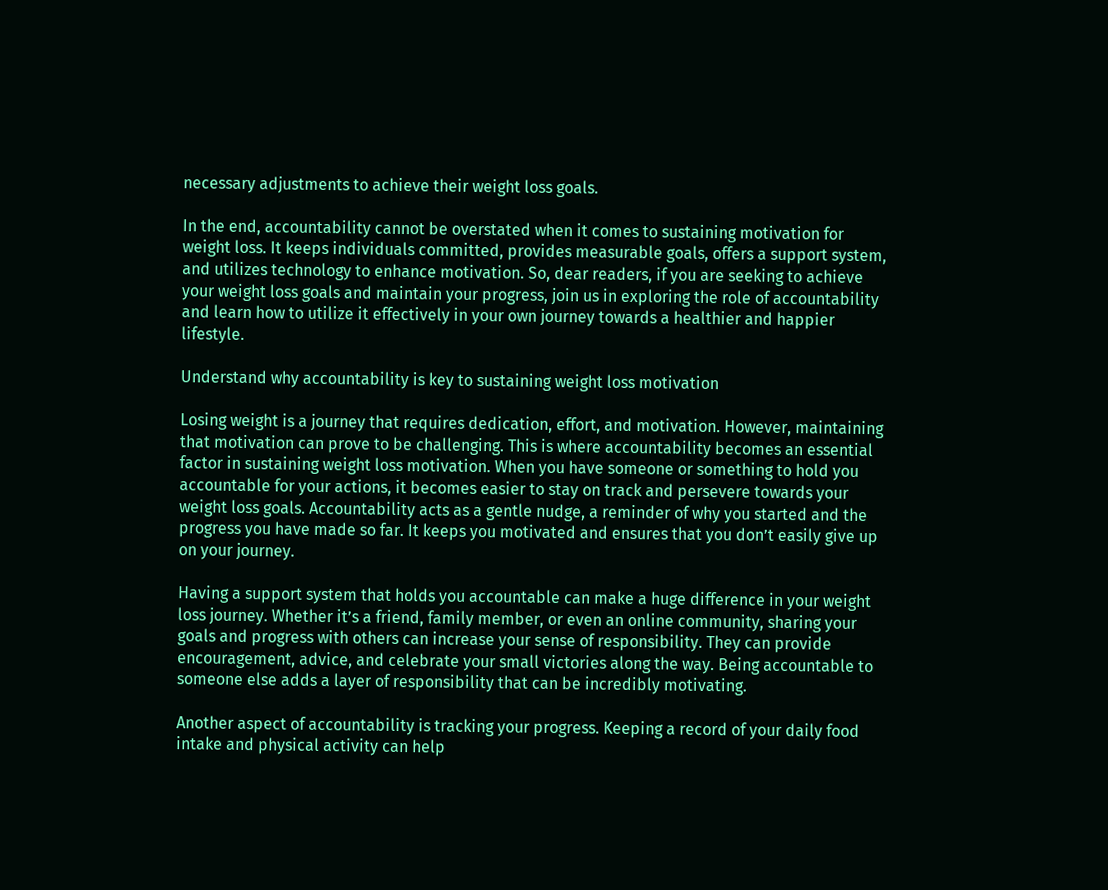necessary adjustments to achieve their weight loss goals.

In the end, accountability cannot be overstated when it comes to sustaining motivation for weight loss. It keeps individuals committed, provides measurable goals, offers a support system, and utilizes technology to enhance motivation. So, dear readers, if you are seeking to achieve your weight loss goals and maintain your progress, join us in exploring the role of accountability and learn how to utilize it effectively in your own journey towards a healthier and happier lifestyle.

Understand why accountability is key to sustaining weight loss motivation

Losing weight is a journey that requires dedication, effort, and motivation. However, maintaining that motivation can prove to be challenging. This is where accountability becomes an essential factor in sustaining weight loss motivation. When you have someone or something to hold you accountable for your actions, it becomes easier to stay on track and persevere towards your weight loss goals. Accountability acts as a gentle nudge, a reminder of why you started and the progress you have made so far. It keeps you motivated and ensures that you don’t easily give up on your journey.

Having a support system that holds you accountable can make a huge difference in your weight loss journey. Whether it’s a friend, family member, or even an online community, sharing your goals and progress with others can increase your sense of responsibility. They can provide encouragement, advice, and celebrate your small victories along the way. Being accountable to someone else adds a layer of responsibility that can be incredibly motivating.

Another aspect of accountability is tracking your progress. Keeping a record of your daily food intake and physical activity can help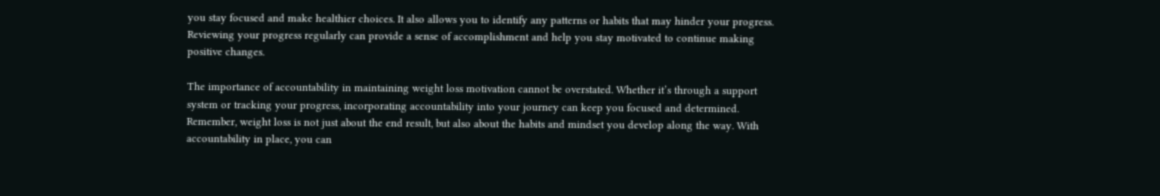you stay focused and make healthier choices. It also allows you to identify any patterns or habits that may hinder your progress. Reviewing your progress regularly can provide a sense of accomplishment and help you stay motivated to continue making positive changes.

The importance of accountability in maintaining weight loss motivation cannot be overstated. Whether it’s through a support system or tracking your progress, incorporating accountability into your journey can keep you focused and determined. Remember, weight loss is not just about the end result, but also about the habits and mindset you develop along the way. With accountability in place, you can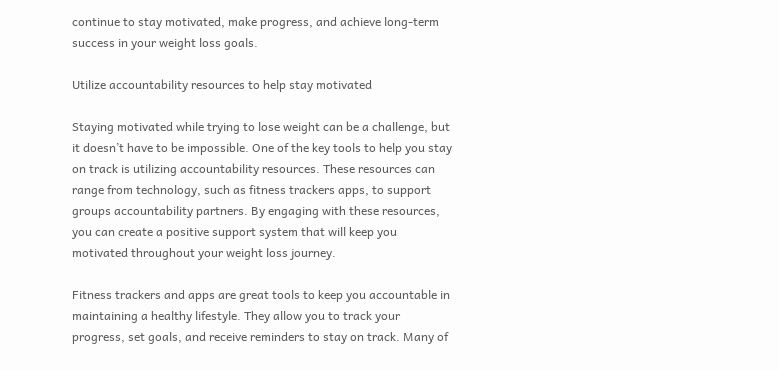continue to stay motivated, make progress, and achieve long-term success in your weight loss goals.

Utilize accountability resources to help stay motivated

Staying motivated while trying to lose weight can be a challenge, but it doesn’t have to be impossible. One of the key tools to help you stay on track is utilizing accountability resources. These resources can range from technology, such as fitness trackers apps, to support groups accountability partners. By engaging with these resources, you can create a positive support system that will keep you motivated throughout your weight loss journey.

Fitness trackers and apps are great tools to keep you accountable in maintaining a healthy lifestyle. They allow you to track your progress, set goals, and receive reminders to stay on track. Many of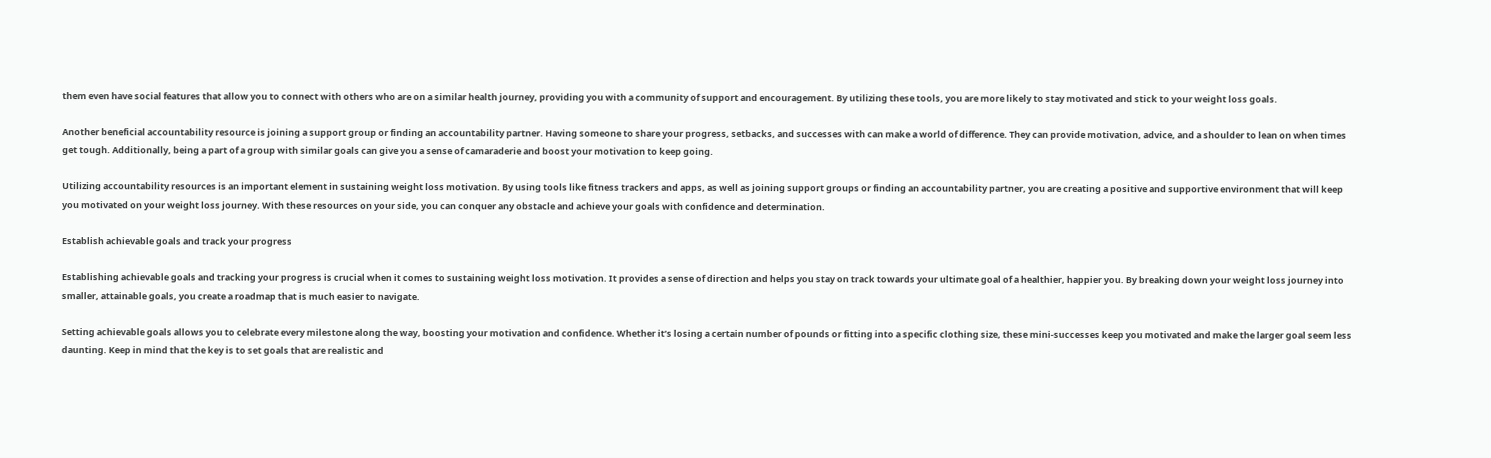them even have social features that allow you to connect with others who are on a similar health journey, providing you with a community of support and encouragement. By utilizing these tools, you are more likely to stay motivated and stick to your weight loss goals.

Another beneficial accountability resource is joining a support group or finding an accountability partner. Having someone to share your progress, setbacks, and successes with can make a world of difference. They can provide motivation, advice, and a shoulder to lean on when times get tough. Additionally, being a part of a group with similar goals can give you a sense of camaraderie and boost your motivation to keep going.

Utilizing accountability resources is an important element in sustaining weight loss motivation. By using tools like fitness trackers and apps, as well as joining support groups or finding an accountability partner, you are creating a positive and supportive environment that will keep you motivated on your weight loss journey. With these resources on your side, you can conquer any obstacle and achieve your goals with confidence and determination.

Establish achievable goals and track your progress

Establishing achievable goals and tracking your progress is crucial when it comes to sustaining weight loss motivation. It provides a sense of direction and helps you stay on track towards your ultimate goal of a healthier, happier you. By breaking down your weight loss journey into smaller, attainable goals, you create a roadmap that is much easier to navigate.

Setting achievable goals allows you to celebrate every milestone along the way, boosting your motivation and confidence. Whether it’s losing a certain number of pounds or fitting into a specific clothing size, these mini-successes keep you motivated and make the larger goal seem less daunting. Keep in mind that the key is to set goals that are realistic and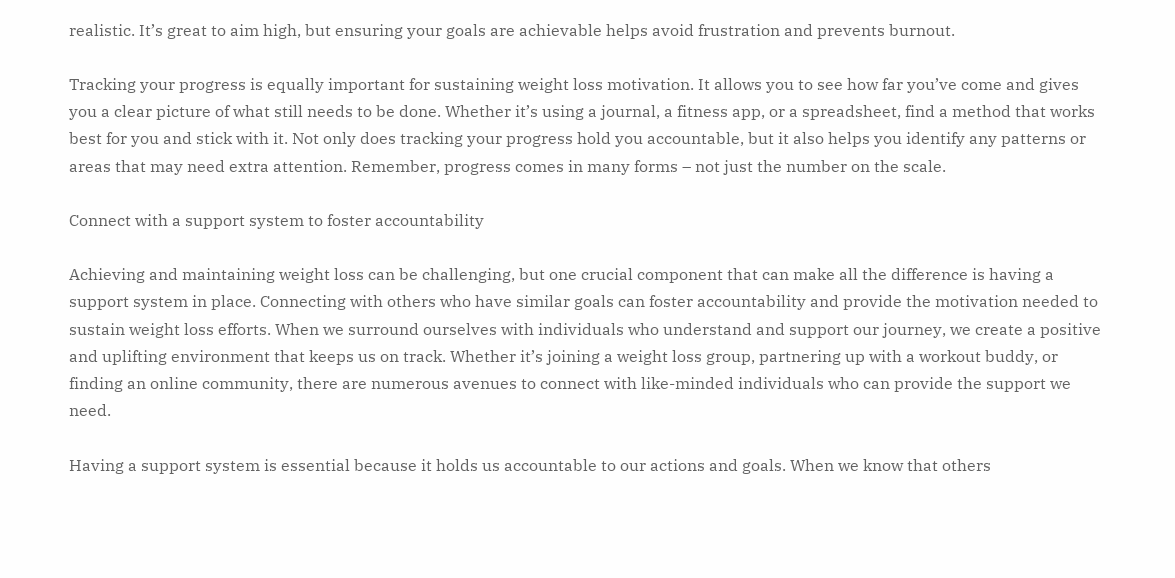realistic. It’s great to aim high, but ensuring your goals are achievable helps avoid frustration and prevents burnout.

Tracking your progress is equally important for sustaining weight loss motivation. It allows you to see how far you’ve come and gives you a clear picture of what still needs to be done. Whether it’s using a journal, a fitness app, or a spreadsheet, find a method that works best for you and stick with it. Not only does tracking your progress hold you accountable, but it also helps you identify any patterns or areas that may need extra attention. Remember, progress comes in many forms – not just the number on the scale.

Connect with a support system to foster accountability

Achieving and maintaining weight loss can be challenging, but one crucial component that can make all the difference is having a support system in place. Connecting with others who have similar goals can foster accountability and provide the motivation needed to sustain weight loss efforts. When we surround ourselves with individuals who understand and support our journey, we create a positive and uplifting environment that keeps us on track. Whether it’s joining a weight loss group, partnering up with a workout buddy, or finding an online community, there are numerous avenues to connect with like-minded individuals who can provide the support we need.

Having a support system is essential because it holds us accountable to our actions and goals. When we know that others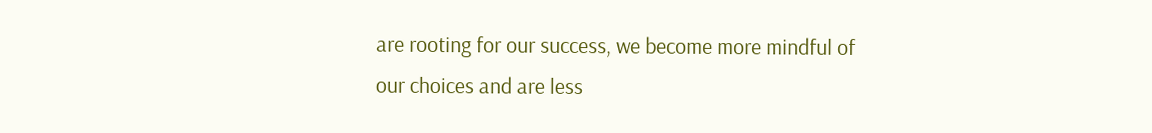are rooting for our success, we become more mindful of our choices and are less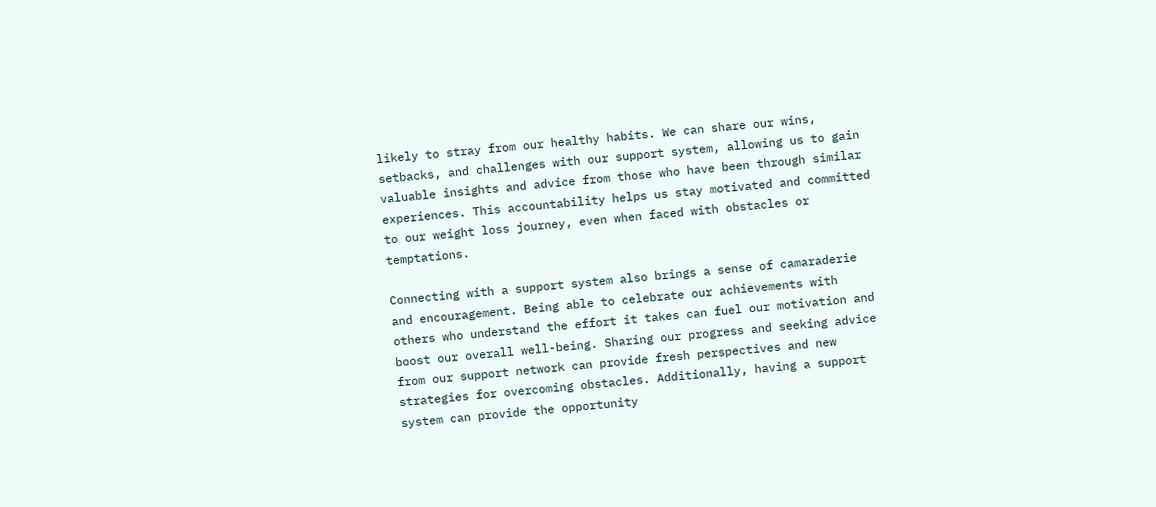likely to stray from our healthy habits. We can share our wins, setbacks, and challenges with our support system, allowing us to gain valuable insights and advice from those who have been through similar experiences. This accountability helps us stay motivated and committed to our weight loss journey, even when faced with obstacles or temptations.

Connecting with a support system also brings a sense of camaraderie and encouragement. Being able to celebrate our achievements with others who understand the effort it takes can fuel our motivation and boost our overall well-being. Sharing our progress and seeking advice from our support network can provide fresh perspectives and new strategies for overcoming obstacles. Additionally, having a support system can provide the opportunity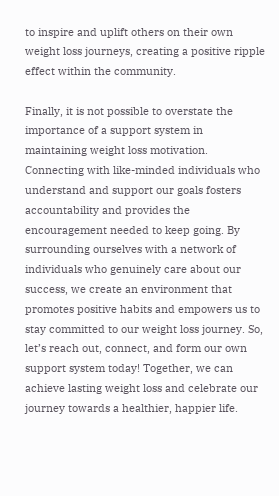to inspire and uplift others on their own weight loss journeys, creating a positive ripple effect within the community.

Finally, it is not possible to overstate the importance of a support system in maintaining weight loss motivation. Connecting with like-minded individuals who understand and support our goals fosters accountability and provides the encouragement needed to keep going. By surrounding ourselves with a network of individuals who genuinely care about our success, we create an environment that promotes positive habits and empowers us to stay committed to our weight loss journey. So, let’s reach out, connect, and form our own support system today! Together, we can achieve lasting weight loss and celebrate our journey towards a healthier, happier life.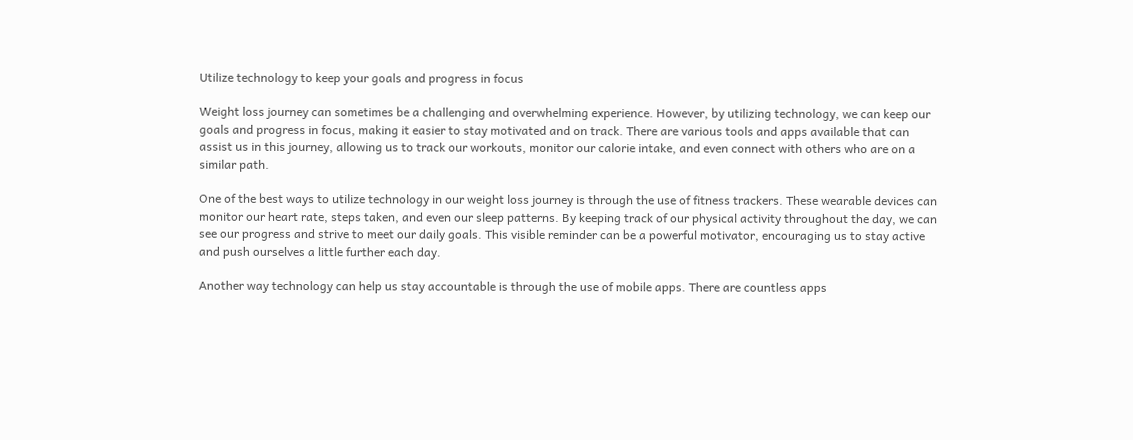Utilize technology to keep your goals and progress in focus

Weight loss journey can sometimes be a challenging and overwhelming experience. However, by utilizing technology, we can keep our goals and progress in focus, making it easier to stay motivated and on track. There are various tools and apps available that can assist us in this journey, allowing us to track our workouts, monitor our calorie intake, and even connect with others who are on a similar path.

One of the best ways to utilize technology in our weight loss journey is through the use of fitness trackers. These wearable devices can monitor our heart rate, steps taken, and even our sleep patterns. By keeping track of our physical activity throughout the day, we can see our progress and strive to meet our daily goals. This visible reminder can be a powerful motivator, encouraging us to stay active and push ourselves a little further each day.

Another way technology can help us stay accountable is through the use of mobile apps. There are countless apps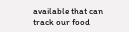available that can track our food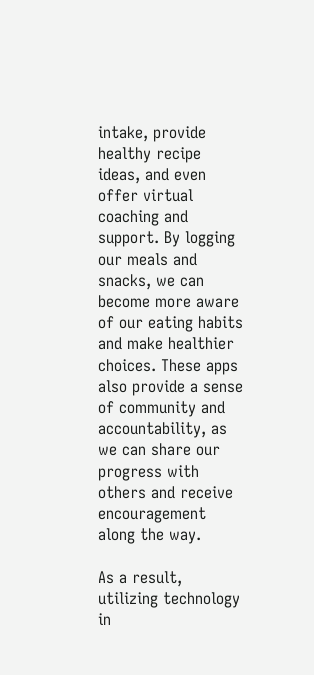intake, provide healthy recipe ideas, and even offer virtual coaching and support. By logging our meals and snacks, we can become more aware of our eating habits and make healthier choices. These apps also provide a sense of community and accountability, as we can share our progress with others and receive encouragement along the way.

As a result, utilizing technology in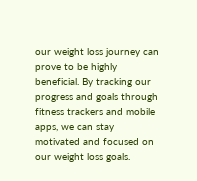our weight loss journey can prove to be highly beneficial. By tracking our progress and goals through fitness trackers and mobile apps, we can stay motivated and focused on our weight loss goals.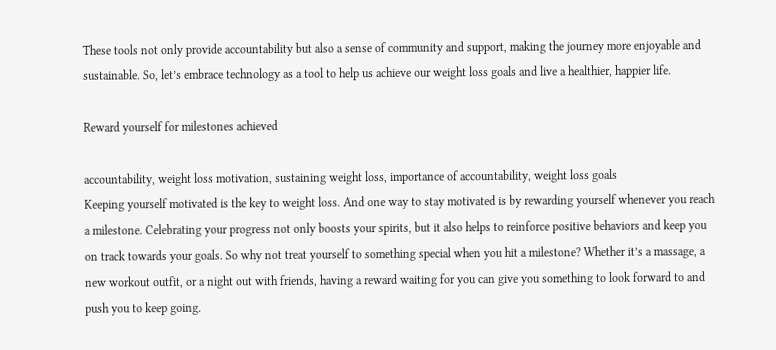These tools not only provide accountability but also a sense of community and support, making the journey more enjoyable and sustainable. So, let’s embrace technology as a tool to help us achieve our weight loss goals and live a healthier, happier life.

Reward yourself for milestones achieved

accountability, weight loss motivation, sustaining weight loss, importance of accountability, weight loss goals
Keeping yourself motivated is the key to weight loss. And one way to stay motivated is by rewarding yourself whenever you reach a milestone. Celebrating your progress not only boosts your spirits, but it also helps to reinforce positive behaviors and keep you on track towards your goals. So why not treat yourself to something special when you hit a milestone? Whether it’s a massage, a new workout outfit, or a night out with friends, having a reward waiting for you can give you something to look forward to and push you to keep going.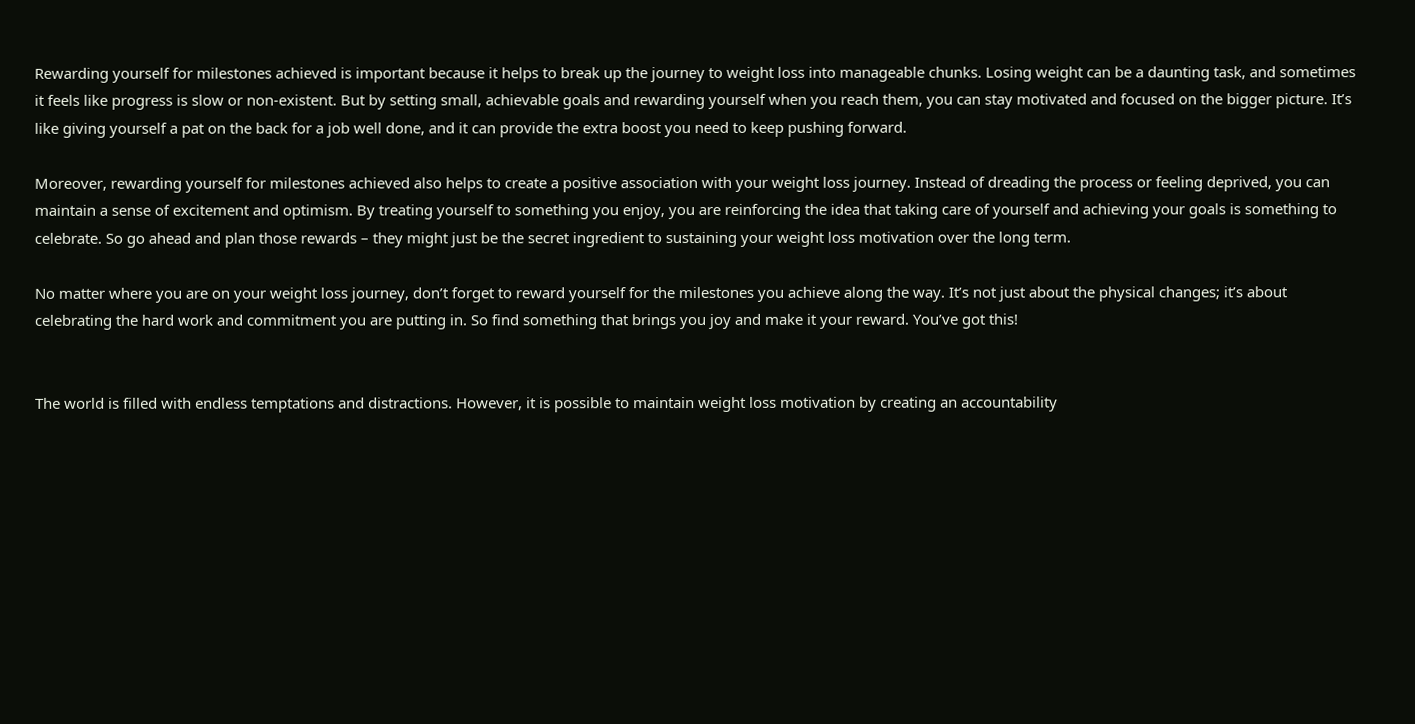Rewarding yourself for milestones achieved is important because it helps to break up the journey to weight loss into manageable chunks. Losing weight can be a daunting task, and sometimes it feels like progress is slow or non-existent. But by setting small, achievable goals and rewarding yourself when you reach them, you can stay motivated and focused on the bigger picture. It’s like giving yourself a pat on the back for a job well done, and it can provide the extra boost you need to keep pushing forward.

Moreover, rewarding yourself for milestones achieved also helps to create a positive association with your weight loss journey. Instead of dreading the process or feeling deprived, you can maintain a sense of excitement and optimism. By treating yourself to something you enjoy, you are reinforcing the idea that taking care of yourself and achieving your goals is something to celebrate. So go ahead and plan those rewards – they might just be the secret ingredient to sustaining your weight loss motivation over the long term.

No matter where you are on your weight loss journey, don’t forget to reward yourself for the milestones you achieve along the way. It’s not just about the physical changes; it’s about celebrating the hard work and commitment you are putting in. So find something that brings you joy and make it your reward. You’ve got this!


The world is filled with endless temptations and distractions. However, it is possible to maintain weight loss motivation by creating an accountability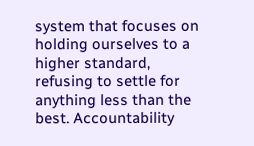system that focuses on holding ourselves to a higher standard, refusing to settle for anything less than the best. Accountability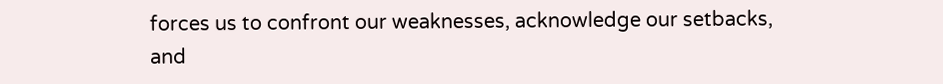forces us to confront our weaknesses, acknowledge our setbacks, and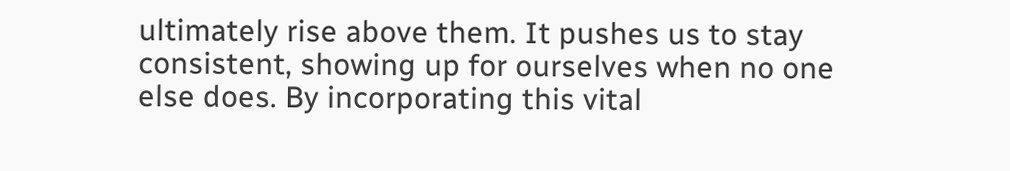ultimately rise above them. It pushes us to stay consistent, showing up for ourselves when no one else does. By incorporating this vital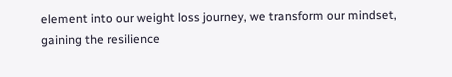element into our weight loss journey, we transform our mindset, gaining the resilience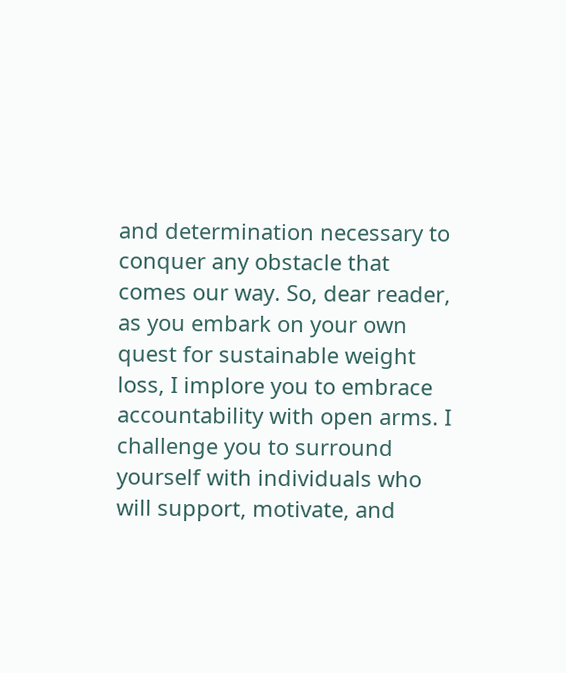and determination necessary to conquer any obstacle that comes our way. So, dear reader, as you embark on your own quest for sustainable weight loss, I implore you to embrace accountability with open arms. I challenge you to surround yourself with individuals who will support, motivate, and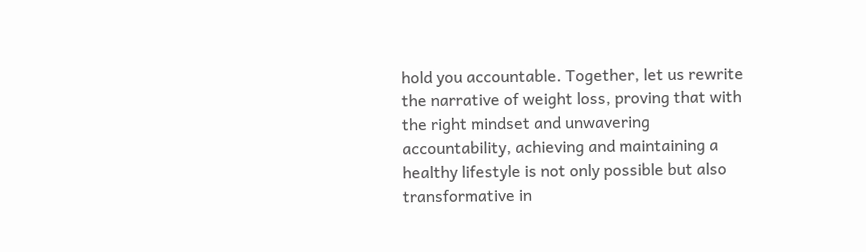hold you accountable. Together, let us rewrite the narrative of weight loss, proving that with the right mindset and unwavering accountability, achieving and maintaining a healthy lifestyle is not only possible but also transformative in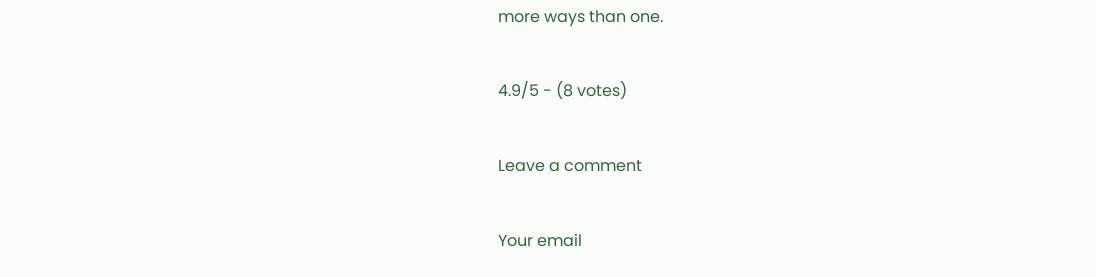more ways than one.

4.9/5 - (8 votes)

Leave a comment

Your email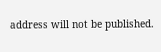address will not be published.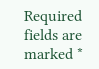Required fields are marked *